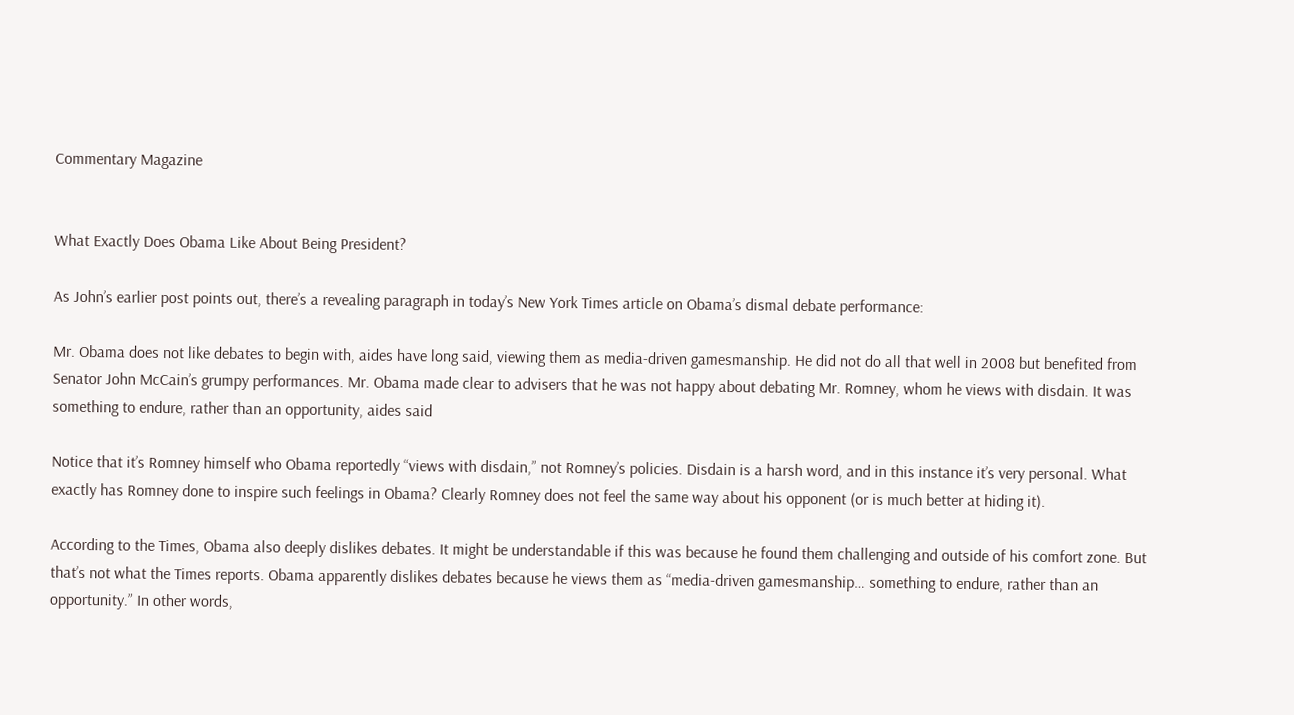Commentary Magazine


What Exactly Does Obama Like About Being President?

As John’s earlier post points out, there’s a revealing paragraph in today’s New York Times article on Obama’s dismal debate performance:

Mr. Obama does not like debates to begin with, aides have long said, viewing them as media-driven gamesmanship. He did not do all that well in 2008 but benefited from Senator John McCain’s grumpy performances. Mr. Obama made clear to advisers that he was not happy about debating Mr. Romney, whom he views with disdain. It was something to endure, rather than an opportunity, aides said

Notice that it’s Romney himself who Obama reportedly “views with disdain,” not Romney’s policies. Disdain is a harsh word, and in this instance it’s very personal. What exactly has Romney done to inspire such feelings in Obama? Clearly Romney does not feel the same way about his opponent (or is much better at hiding it).

According to the Times, Obama also deeply dislikes debates. It might be understandable if this was because he found them challenging and outside of his comfort zone. But that’s not what the Times reports. Obama apparently dislikes debates because he views them as “media-driven gamesmanship… something to endure, rather than an opportunity.” In other words,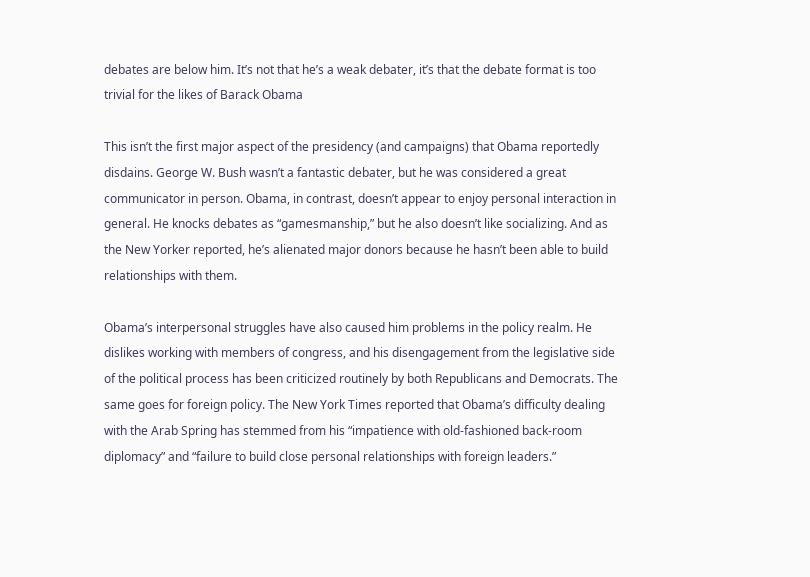debates are below him. It’s not that he’s a weak debater, it’s that the debate format is too trivial for the likes of Barack Obama

This isn’t the first major aspect of the presidency (and campaigns) that Obama reportedly disdains. George W. Bush wasn’t a fantastic debater, but he was considered a great communicator in person. Obama, in contrast, doesn’t appear to enjoy personal interaction in general. He knocks debates as “gamesmanship,” but he also doesn’t like socializing. And as the New Yorker reported, he’s alienated major donors because he hasn’t been able to build relationships with them.

Obama’s interpersonal struggles have also caused him problems in the policy realm. He dislikes working with members of congress, and his disengagement from the legislative side of the political process has been criticized routinely by both Republicans and Democrats. The same goes for foreign policy. The New York Times reported that Obama’s difficulty dealing with the Arab Spring has stemmed from his “impatience with old-fashioned back-room diplomacy” and “failure to build close personal relationships with foreign leaders.”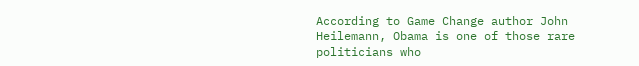According to Game Change author John Heilemann, Obama is one of those rare politicians who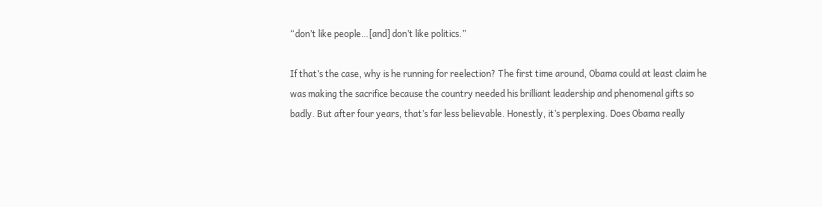“don’t like people…[and] don’t like politics.”

If that’s the case, why is he running for reelection? The first time around, Obama could at least claim he was making the sacrifice because the country needed his brilliant leadership and phenomenal gifts so badly. But after four years, that’s far less believable. Honestly, it’s perplexing. Does Obama really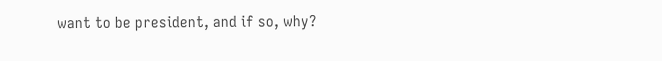want to be president, and if so, why?